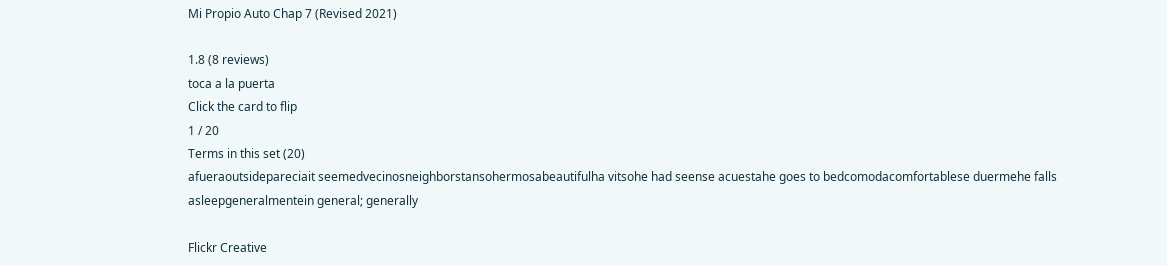Mi Propio Auto Chap 7 (Revised 2021)

1.8 (8 reviews)
toca a la puerta
Click the card to flip
1 / 20
Terms in this set (20)
afueraoutsidepareciait seemedvecinosneighborstansohermosabeautifulha vitsohe had seense acuestahe goes to bedcomodacomfortablese duermehe falls asleepgeneralmentein general; generally

Flickr Creative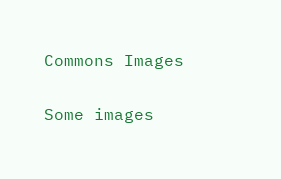Commons Images

Some images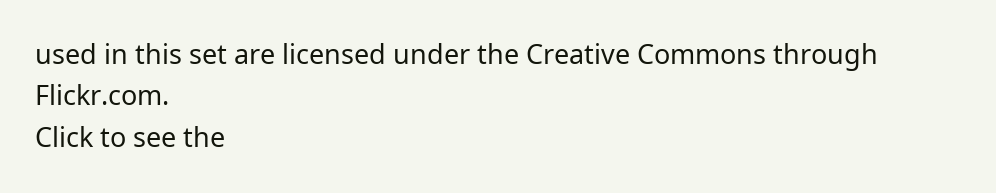used in this set are licensed under the Creative Commons through Flickr.com.
Click to see the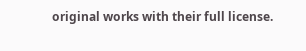original works with their full license.